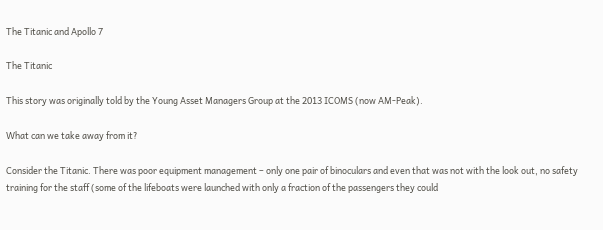The Titanic and Apollo 7

The Titanic

This story was originally told by the Young Asset Managers Group at the 2013 ICOMS (now AM-Peak).

What can we take away from it?

Consider the Titanic. There was poor equipment management – only one pair of binoculars and even that was not with the look out, no safety training for the staff (some of the lifeboats were launched with only a fraction of the passengers they could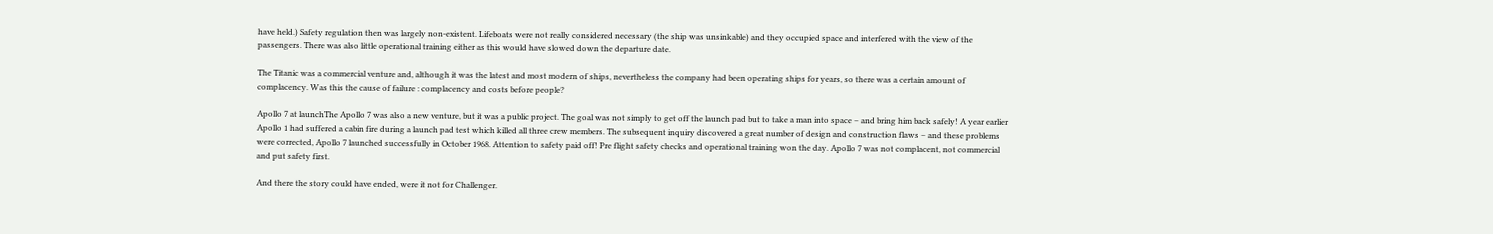have held.) Safety regulation then was largely non-existent. Lifeboats were not really considered necessary (the ship was unsinkable) and they occupied space and interfered with the view of the passengers. There was also little operational training either as this would have slowed down the departure date.

The Titanic was a commercial venture and, although it was the latest and most modern of ships, nevertheless the company had been operating ships for years, so there was a certain amount of complacency. Was this the cause of failure : complacency and costs before people?

Apollo 7 at launchThe Apollo 7 was also a new venture, but it was a public project. The goal was not simply to get off the launch pad but to take a man into space – and bring him back safely! A year earlier Apollo 1 had suffered a cabin fire during a launch pad test which killed all three crew members. The subsequent inquiry discovered a great number of design and construction flaws – and these problems were corrected, Apollo 7 launched successfully in October 1968. Attention to safety paid off! Pre flight safety checks and operational training won the day. Apollo 7 was not complacent, not commercial and put safety first.

And there the story could have ended, were it not for Challenger.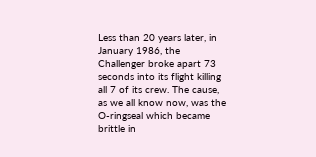Less than 20 years later, in January 1986, the Challenger broke apart 73 seconds into its flight killing all 7 of its crew. The cause, as we all know now, was the O-ringseal which became brittle in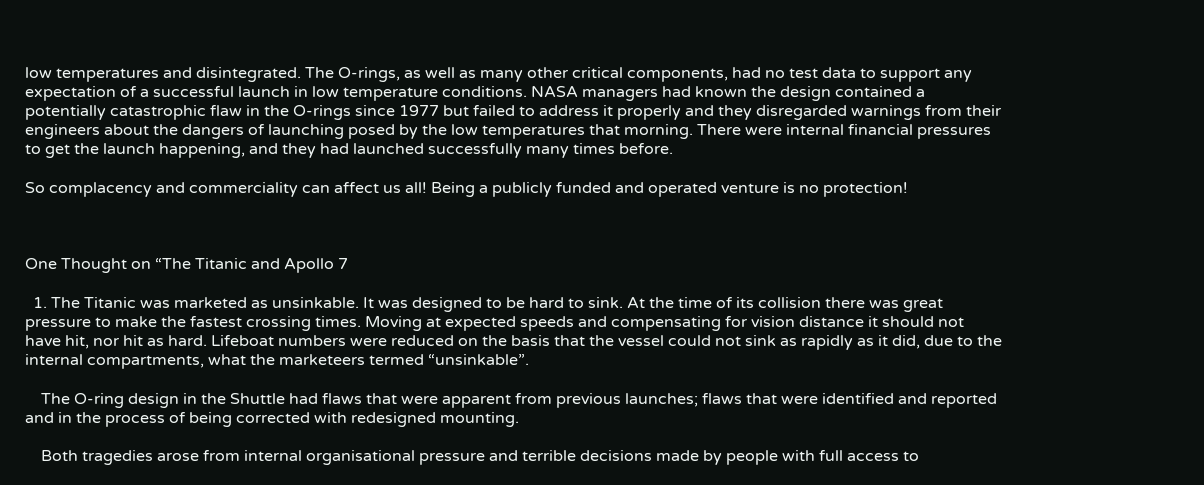low temperatures and disintegrated. The O-rings, as well as many other critical components, had no test data to support any expectation of a successful launch in low temperature conditions. NASA managers had known the design contained a potentially catastrophic flaw in the O-rings since 1977 but failed to address it properly and they disregarded warnings from their engineers about the dangers of launching posed by the low temperatures that morning. There were internal financial pressures to get the launch happening, and they had launched successfully many times before.

So complacency and commerciality can affect us all! Being a publicly funded and operated venture is no protection!



One Thought on “The Titanic and Apollo 7

  1. The Titanic was marketed as unsinkable. It was designed to be hard to sink. At the time of its collision there was great pressure to make the fastest crossing times. Moving at expected speeds and compensating for vision distance it should not have hit, nor hit as hard. Lifeboat numbers were reduced on the basis that the vessel could not sink as rapidly as it did, due to the internal compartments, what the marketeers termed “unsinkable”.

    The O-ring design in the Shuttle had flaws that were apparent from previous launches; flaws that were identified and reported and in the process of being corrected with redesigned mounting.

    Both tragedies arose from internal organisational pressure and terrible decisions made by people with full access to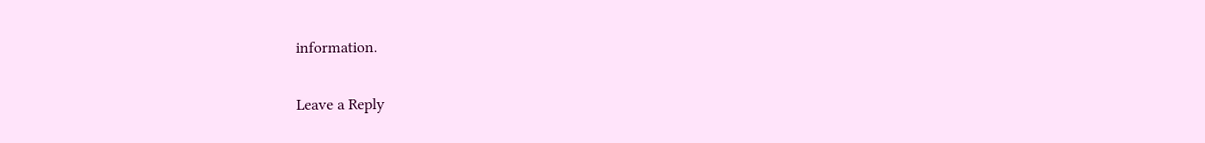information.

Leave a Reply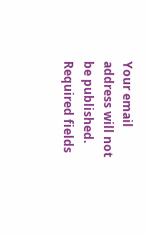Your email address will not be published. Required fields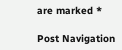are marked *

Post Navigation